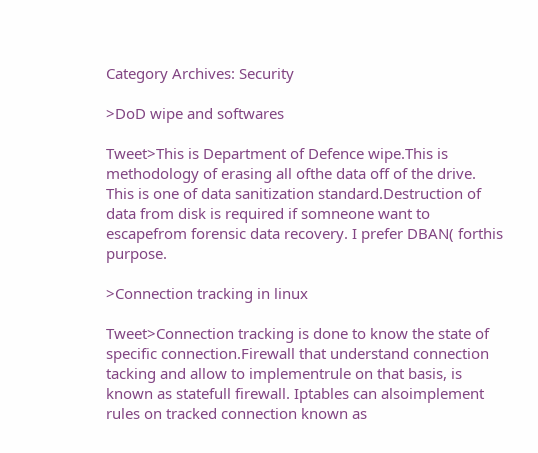Category Archives: Security

>DoD wipe and softwares

Tweet>This is Department of Defence wipe.This is methodology of erasing all ofthe data off of the drive. This is one of data sanitization standard.Destruction of data from disk is required if somneone want to escapefrom forensic data recovery. I prefer DBAN( forthis purpose.

>Connection tracking in linux

Tweet>Connection tracking is done to know the state of specific connection.Firewall that understand connection tacking and allow to implementrule on that basis, is known as statefull firewall. Iptables can alsoimplement rules on tracked connection known as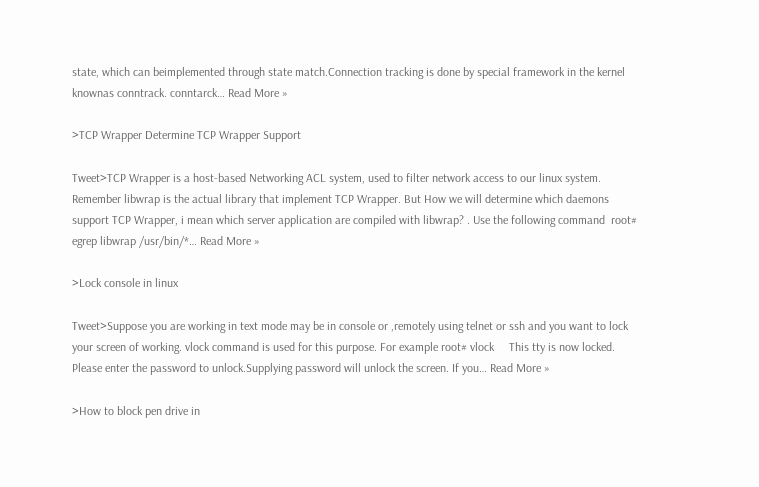state, which can beimplemented through state match.Connection tracking is done by special framework in the kernel knownas conntrack. conntarck… Read More »

>TCP Wrapper Determine TCP Wrapper Support

Tweet>TCP Wrapper is a host-based Networking ACL system, used to filter network access to our linux system. Remember libwrap is the actual library that implement TCP Wrapper. But How we will determine which daemons support TCP Wrapper, i mean which server application are compiled with libwrap? . Use the following command  root# egrep libwrap /usr/bin/*… Read More »

>Lock console in linux

Tweet>Suppose you are working in text mode may be in console or ,remotely using telnet or ssh and you want to lock your screen of working. vlock command is used for this purpose. For example root# vlock     This tty is now locked.      Please enter the password to unlock.Supplying password will unlock the screen. If you… Read More »

>How to block pen drive in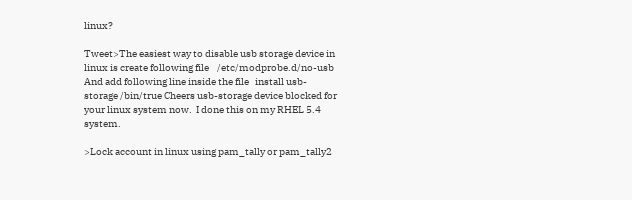linux?

Tweet>The easiest way to disable usb storage device in linux is create following file    /etc/modprobe.d/no-usb And add following line inside the file   install usb-storage /bin/true Cheers usb-storage device blocked for your linux system now.  I done this on my RHEL 5.4 system.

>Lock account in linux using pam_tally or pam_tally2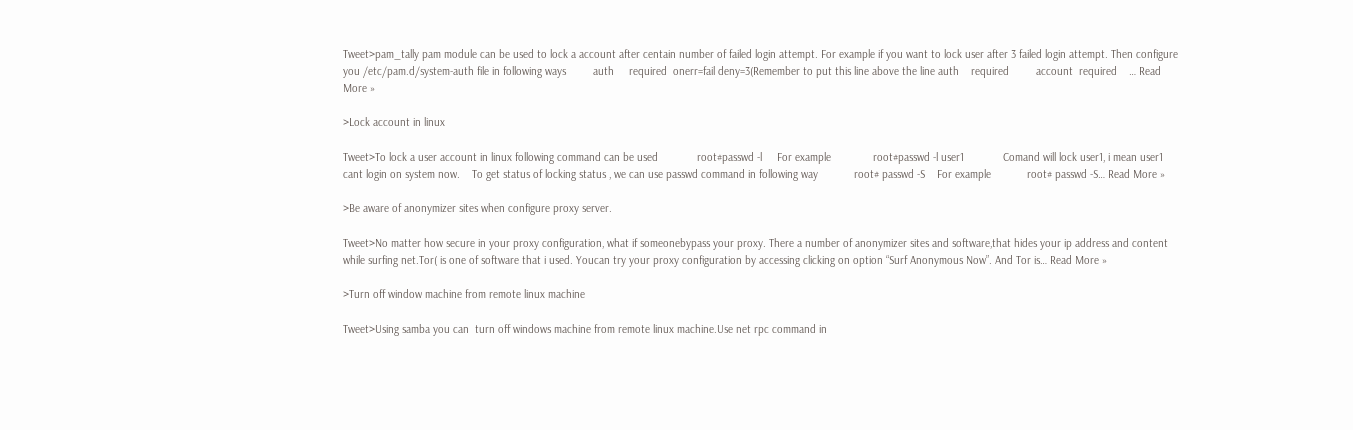Tweet>pam_tally pam module can be used to lock a account after centain number of failed login attempt. For example if you want to lock user after 3 failed login attempt. Then configure you /etc/pam.d/system-auth file in following ways         auth     required  onerr=fail deny=3(Remember to put this line above the line auth    required         account  required    … Read More »

>Lock account in linux

Tweet>To lock a user account in linux following command can be used             root#passwd -l     For example              root#passwd -l user1             Comand will lock user1, i mean user1 cant login on system now.    To get status of locking status , we can use passwd command in following way            root# passwd -S    For example            root# passwd -S… Read More »

>Be aware of anonymizer sites when configure proxy server.

Tweet>No matter how secure in your proxy configuration, what if someonebypass your proxy. There a number of anonymizer sites and software,that hides your ip address and content while surfing net.Tor( is one of software that i used. Youcan try your proxy configuration by accessing clicking on option “Surf Anonymous Now”. And Tor is… Read More »

>Turn off window machine from remote linux machine

Tweet>Using samba you can  turn off windows machine from remote linux machine.Use net rpc command in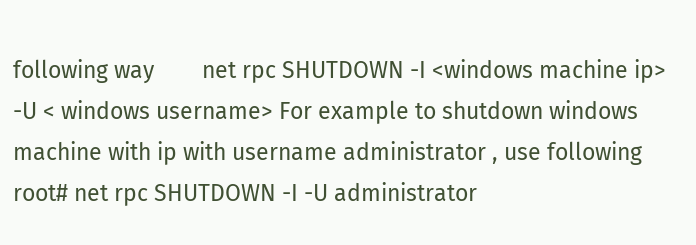following way        net rpc SHUTDOWN -I <windows machine ip>   -U < windows username> For example to shutdown windows machine with ip with username administrator , use following            root# net rpc SHUTDOWN -I -U administrator